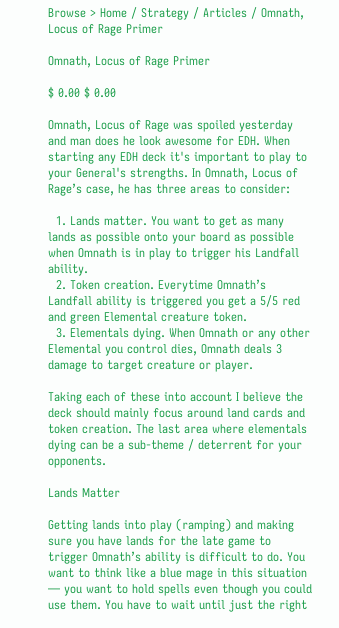Browse > Home / Strategy / Articles / Omnath, Locus of Rage Primer

Omnath, Locus of Rage Primer

$ 0.00 $ 0.00

Omnath, Locus of Rage was spoiled yesterday and man does he look awesome for EDH. When starting any EDH deck it's important to play to your General's strengths. In Omnath, Locus of Rage’s case, he has three areas to consider:

  1. Lands matter. You want to get as many lands as possible onto your board as possible when Omnath is in play to trigger his Landfall ability.
  2. Token creation. Everytime Omnath’s Landfall ability is triggered you get a 5/5 red and green Elemental creature token.
  3. Elementals dying. When Omnath or any other Elemental you control dies, Omnath deals 3 damage to target creature or player.

Taking each of these into account I believe the deck should mainly focus around land cards and token creation. The last area where elementals dying can be a sub-theme / deterrent for your opponents.

Lands Matter

Getting lands into play (ramping) and making sure you have lands for the late game to trigger Omnath’s ability is difficult to do. You want to think like a blue mage in this situation — you want to hold spells even though you could use them. You have to wait until just the right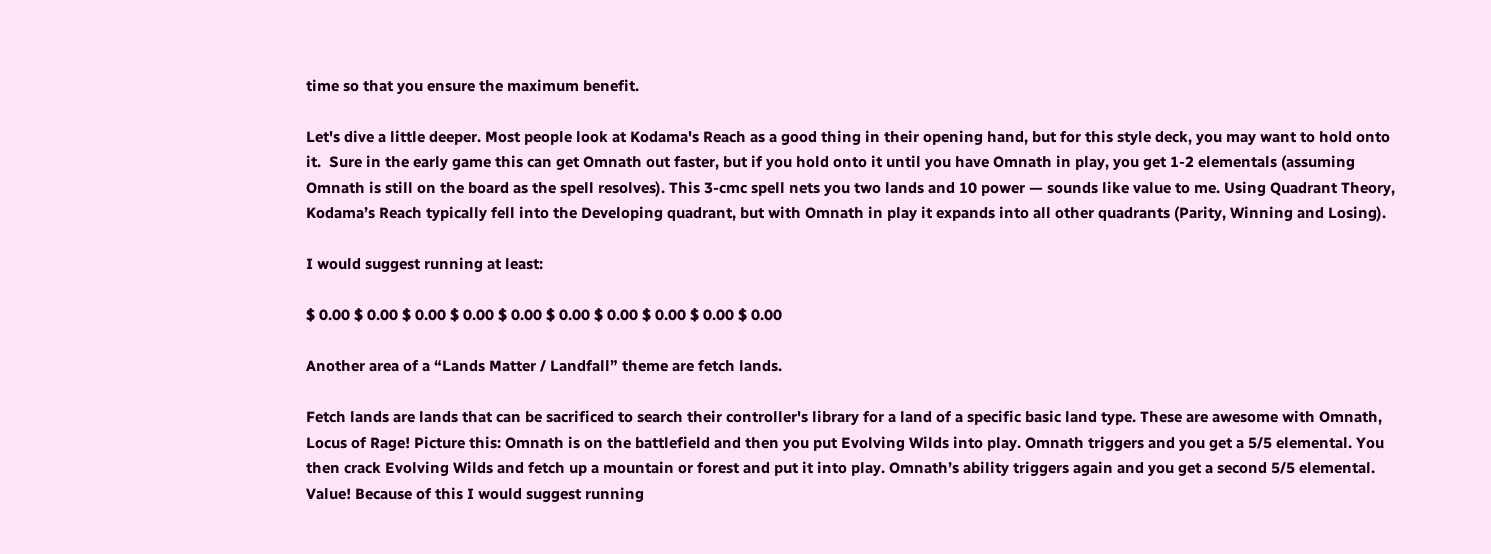time so that you ensure the maximum benefit.

Let's dive a little deeper. Most people look at Kodama's Reach as a good thing in their opening hand, but for this style deck, you may want to hold onto it.  Sure in the early game this can get Omnath out faster, but if you hold onto it until you have Omnath in play, you get 1-2 elementals (assuming Omnath is still on the board as the spell resolves). This 3-cmc spell nets you two lands and 10 power — sounds like value to me. Using Quadrant Theory, Kodama’s Reach typically fell into the Developing quadrant, but with Omnath in play it expands into all other quadrants (Parity, Winning and Losing).

I would suggest running at least:

$ 0.00 $ 0.00 $ 0.00 $ 0.00 $ 0.00 $ 0.00 $ 0.00 $ 0.00 $ 0.00 $ 0.00

Another area of a “Lands Matter / Landfall” theme are fetch lands.

Fetch lands are lands that can be sacrificed to search their controller's library for a land of a specific basic land type. These are awesome with Omnath, Locus of Rage! Picture this: Omnath is on the battlefield and then you put Evolving Wilds into play. Omnath triggers and you get a 5/5 elemental. You then crack Evolving Wilds and fetch up a mountain or forest and put it into play. Omnath’s ability triggers again and you get a second 5/5 elemental. Value! Because of this I would suggest running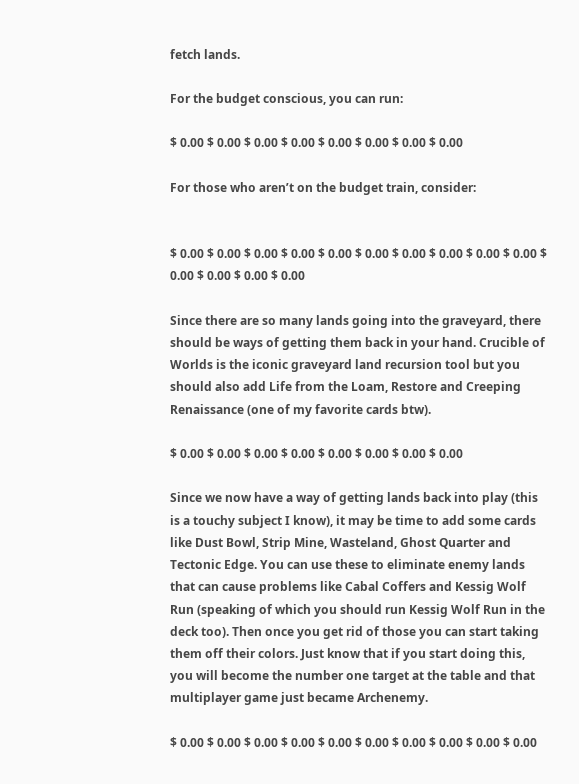fetch lands.

For the budget conscious, you can run:

$ 0.00 $ 0.00 $ 0.00 $ 0.00 $ 0.00 $ 0.00 $ 0.00 $ 0.00

For those who aren’t on the budget train, consider:


$ 0.00 $ 0.00 $ 0.00 $ 0.00 $ 0.00 $ 0.00 $ 0.00 $ 0.00 $ 0.00 $ 0.00 $ 0.00 $ 0.00 $ 0.00 $ 0.00

Since there are so many lands going into the graveyard, there should be ways of getting them back in your hand. Crucible of Worlds is the iconic graveyard land recursion tool but you should also add Life from the Loam, Restore and Creeping Renaissance (one of my favorite cards btw).

$ 0.00 $ 0.00 $ 0.00 $ 0.00 $ 0.00 $ 0.00 $ 0.00 $ 0.00

Since we now have a way of getting lands back into play (this is a touchy subject I know), it may be time to add some cards like Dust Bowl, Strip Mine, Wasteland, Ghost Quarter and Tectonic Edge. You can use these to eliminate enemy lands that can cause problems like Cabal Coffers and Kessig Wolf Run (speaking of which you should run Kessig Wolf Run in the deck too). Then once you get rid of those you can start taking them off their colors. Just know that if you start doing this, you will become the number one target at the table and that multiplayer game just became Archenemy.

$ 0.00 $ 0.00 $ 0.00 $ 0.00 $ 0.00 $ 0.00 $ 0.00 $ 0.00 $ 0.00 $ 0.00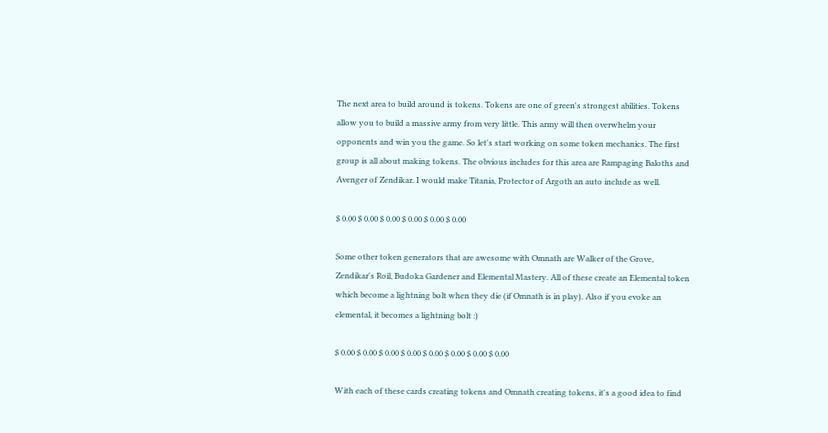The next area to build around is tokens. Tokens are one of green's strongest abilities. Tokens allow you to build a massive army from very little. This army will then overwhelm your opponents and win you the game. So let's start working on some token mechanics. The first group is all about making tokens. The obvious includes for this area are Rampaging Baloths and Avenger of Zendikar. I would make Titania, Protector of Argoth an auto include as well.

$ 0.00 $ 0.00 $ 0.00 $ 0.00 $ 0.00 $ 0.00

Some other token generators that are awesome with Omnath are Walker of the Grove, Zendikar's Roil, Budoka Gardener and Elemental Mastery. All of these create an Elemental token which become a lightning bolt when they die (if Omnath is in play). Also if you evoke an elemental, it becomes a lightning bolt :)

$ 0.00 $ 0.00 $ 0.00 $ 0.00 $ 0.00 $ 0.00 $ 0.00 $ 0.00

With each of these cards creating tokens and Omnath creating tokens, it's a good idea to find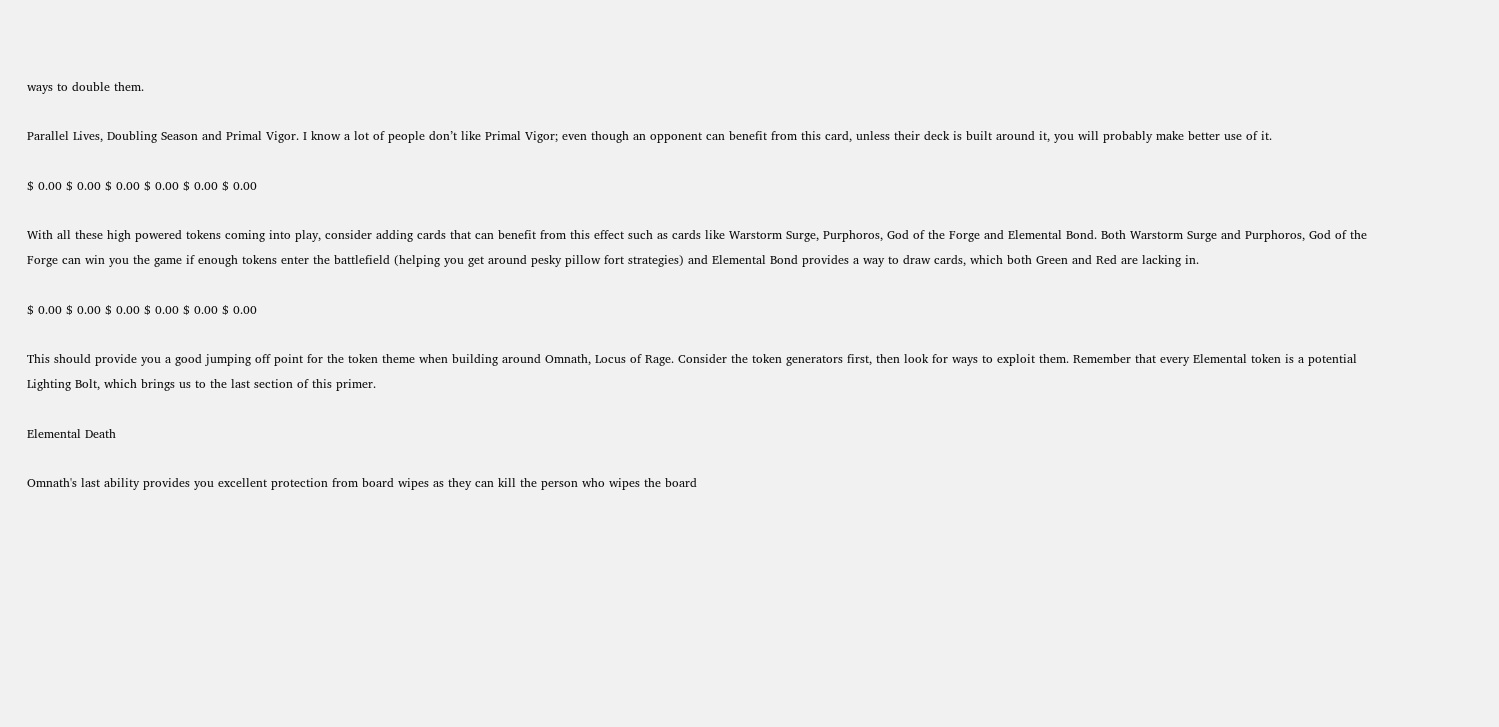ways to double them.

Parallel Lives, Doubling Season and Primal Vigor. I know a lot of people don’t like Primal Vigor; even though an opponent can benefit from this card, unless their deck is built around it, you will probably make better use of it.

$ 0.00 $ 0.00 $ 0.00 $ 0.00 $ 0.00 $ 0.00

With all these high powered tokens coming into play, consider adding cards that can benefit from this effect such as cards like Warstorm Surge, Purphoros, God of the Forge and Elemental Bond. Both Warstorm Surge and Purphoros, God of the Forge can win you the game if enough tokens enter the battlefield (helping you get around pesky pillow fort strategies) and Elemental Bond provides a way to draw cards, which both Green and Red are lacking in.

$ 0.00 $ 0.00 $ 0.00 $ 0.00 $ 0.00 $ 0.00

This should provide you a good jumping off point for the token theme when building around Omnath, Locus of Rage. Consider the token generators first, then look for ways to exploit them. Remember that every Elemental token is a potential Lighting Bolt, which brings us to the last section of this primer.

Elemental Death

Omnath's last ability provides you excellent protection from board wipes as they can kill the person who wipes the board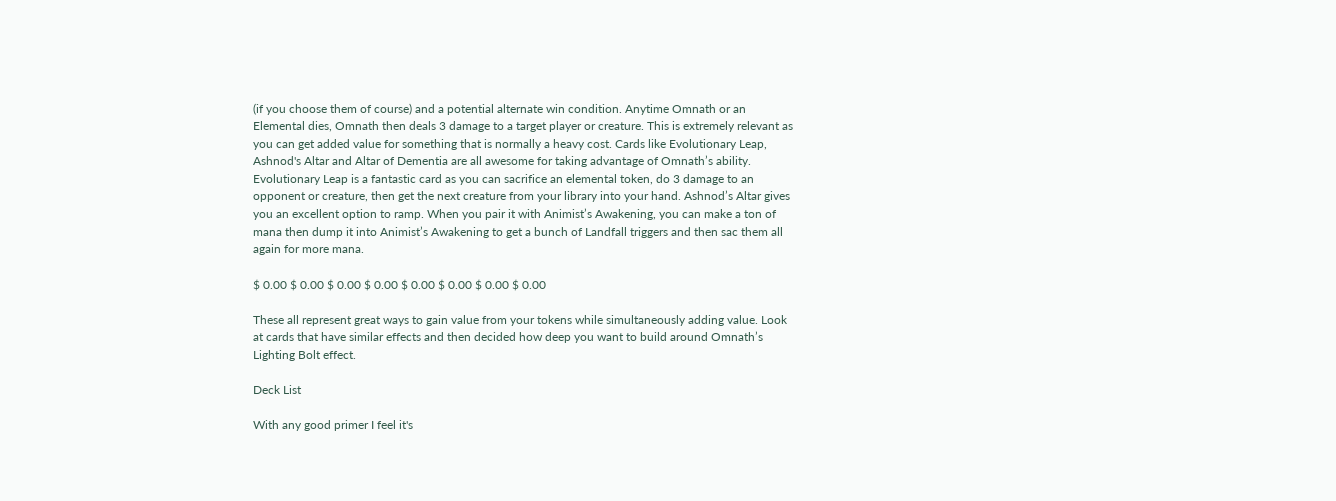(if you choose them of course) and a potential alternate win condition. Anytime Omnath or an Elemental dies, Omnath then deals 3 damage to a target player or creature. This is extremely relevant as you can get added value for something that is normally a heavy cost. Cards like Evolutionary Leap, Ashnod's Altar and Altar of Dementia are all awesome for taking advantage of Omnath’s ability. Evolutionary Leap is a fantastic card as you can sacrifice an elemental token, do 3 damage to an opponent or creature, then get the next creature from your library into your hand. Ashnod’s Altar gives you an excellent option to ramp. When you pair it with Animist’s Awakening, you can make a ton of mana then dump it into Animist’s Awakening to get a bunch of Landfall triggers and then sac them all again for more mana.

$ 0.00 $ 0.00 $ 0.00 $ 0.00 $ 0.00 $ 0.00 $ 0.00 $ 0.00

These all represent great ways to gain value from your tokens while simultaneously adding value. Look at cards that have similar effects and then decided how deep you want to build around Omnath’s Lighting Bolt effect.

Deck List

With any good primer I feel it's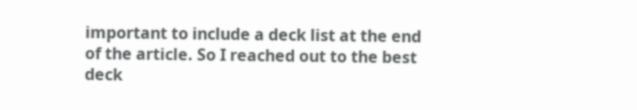important to include a deck list at the end of the article. So I reached out to the best deck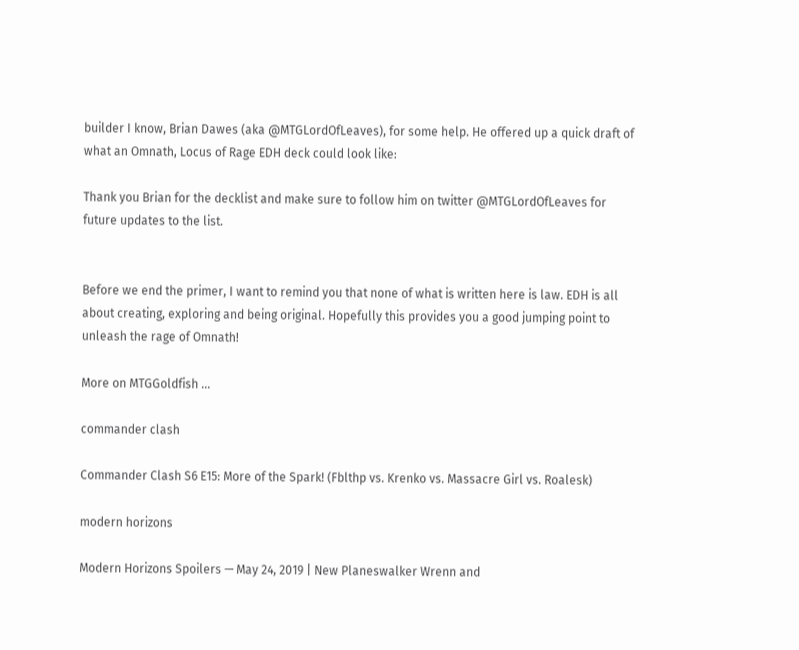builder I know, Brian Dawes (aka @MTGLordOfLeaves), for some help. He offered up a quick draft of what an Omnath, Locus of Rage EDH deck could look like:

Thank you Brian for the decklist and make sure to follow him on twitter @MTGLordOfLeaves for future updates to the list.


Before we end the primer, I want to remind you that none of what is written here is law. EDH is all about creating, exploring and being original. Hopefully this provides you a good jumping point to unleash the rage of Omnath!

More on MTGGoldfish ...

commander clash

Commander Clash S6 E15: More of the Spark! (Fblthp vs. Krenko vs. Massacre Girl vs. Roalesk)

modern horizons

Modern Horizons Spoilers — May 24, 2019 | New Planeswalker Wrenn and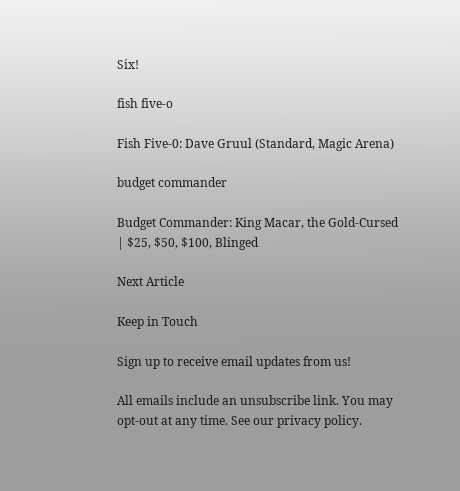Six!

fish five-o

Fish Five-0: Dave Gruul (Standard, Magic Arena)

budget commander

Budget Commander: King Macar, the Gold-Cursed | $25, $50, $100, Blinged

Next Article

Keep in Touch

Sign up to receive email updates from us!

All emails include an unsubscribe link. You may opt-out at any time. See our privacy policy.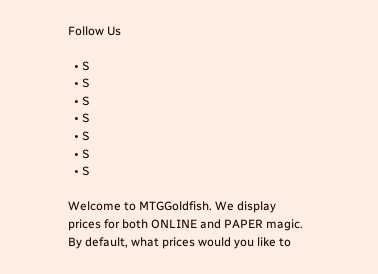Follow Us

  • S
  • S
  • S
  • S
  • S
  • S
  • S

Welcome to MTGGoldfish. We display prices for both ONLINE and PAPER magic. By default, what prices would you like to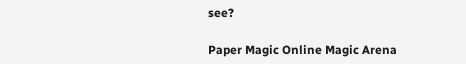see?

Paper Magic Online Magic Arena